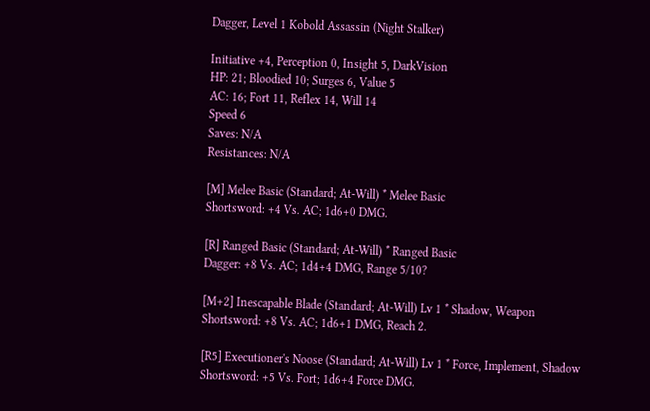Dagger, Level 1 Kobold Assassin (Night Stalker)

Initiative +4, Perception 0, Insight 5, DarkVision
HP: 21; Bloodied 10; Surges 6, Value 5
AC: 16; Fort 11, Reflex 14, Will 14
Speed 6
Saves: N/A
Resistances: N/A

[M] Melee Basic (Standard; At-Will) * Melee Basic
Shortsword: +4 Vs. AC; 1d6+0 DMG.

[R] Ranged Basic (Standard; At-Will) * Ranged Basic
Dagger: +8 Vs. AC; 1d4+4 DMG, Range 5/10?

[M+2] Inescapable Blade (Standard; At-Will) Lv 1 * Shadow, Weapon
Shortsword: +8 Vs. AC; 1d6+1 DMG, Reach 2.

[R5] Executioner's Noose (Standard; At-Will) Lv 1 * Force, Implement, Shadow
Shortsword: +5 Vs. Fort; 1d6+4 Force DMG.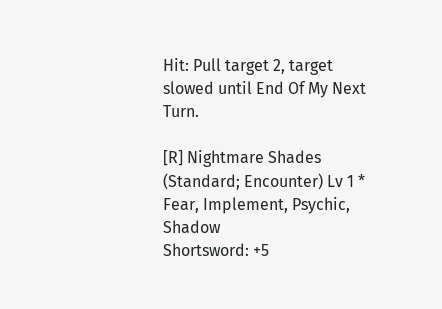Hit: Pull target 2, target slowed until End Of My Next Turn.

[R] Nightmare Shades (Standard; Encounter) Lv 1 * Fear, Implement, Psychic, Shadow
Shortsword: +5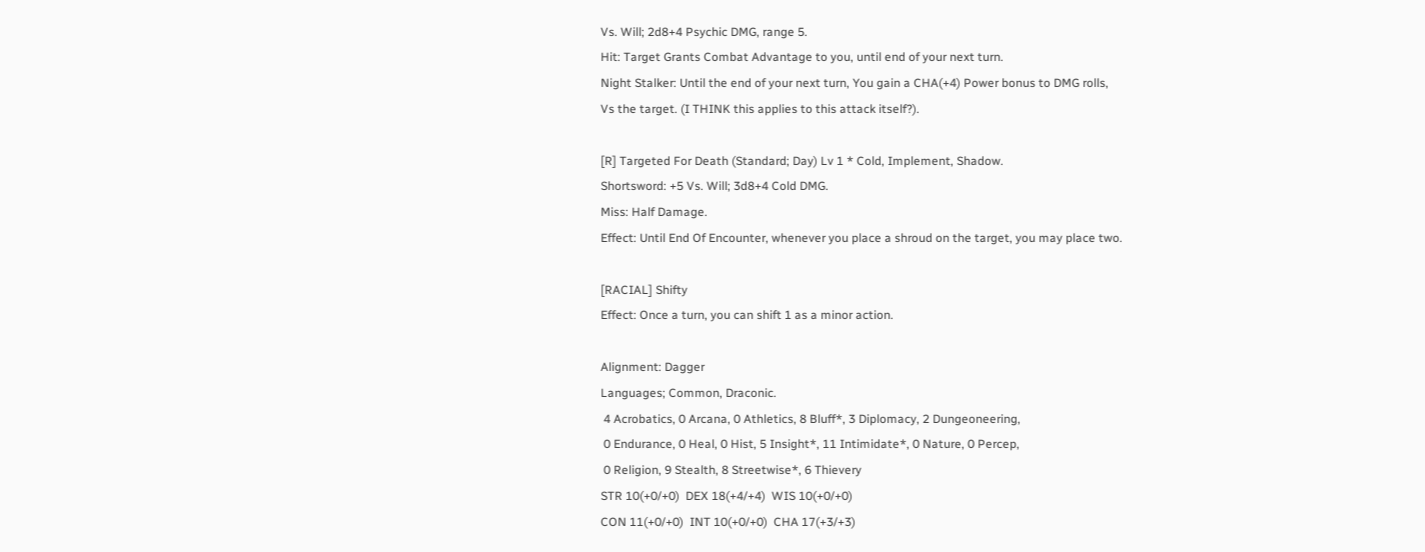Vs. Will; 2d8+4 Psychic DMG, range 5.
Hit: Target Grants Combat Advantage to you, until end of your next turn.
Night Stalker: Until the end of your next turn, You gain a CHA(+4) Power bonus to DMG rolls,
Vs the target. (I THINK this applies to this attack itself?).

[R] Targeted For Death (Standard; Day) Lv 1 * Cold, Implement, Shadow.
Shortsword: +5 Vs. Will; 3d8+4 Cold DMG.
Miss: Half Damage.
Effect: Until End Of Encounter, whenever you place a shroud on the target, you may place two.

[RACIAL] Shifty
Effect: Once a turn, you can shift 1 as a minor action.

Alignment: Dagger
Languages; Common, Draconic.
 4 Acrobatics, 0 Arcana, 0 Athletics, 8 Bluff*, 3 Diplomacy, 2 Dungeoneering,
 0 Endurance, 0 Heal, 0 Hist, 5 Insight*, 11 Intimidate*, 0 Nature, 0 Percep,
 0 Religion, 9 Stealth, 8 Streetwise*, 6 Thievery
STR 10(+0/+0)  DEX 18(+4/+4)  WIS 10(+0/+0)
CON 11(+0/+0)  INT 10(+0/+0)  CHA 17(+3/+3)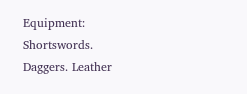Equipment: Shortswords. Daggers. Leather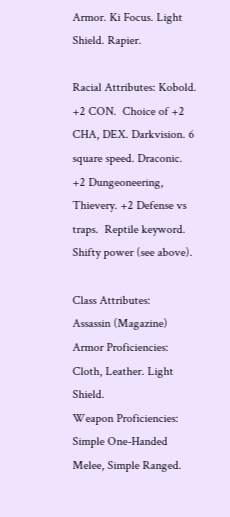Armor. Ki Focus. Light Shield. Rapier.

Racial Attributes: Kobold. +2 CON.  Choice of +2 CHA, DEX. Darkvision. 6 square speed. Draconic. +2 Dungeoneering, Thievery. +2 Defense vs traps.  Reptile keyword. Shifty power (see above).

Class Attributes:
Assassin (Magazine)
Armor Proficiencies: Cloth, Leather. Light Shield.
Weapon Proficiencies: Simple One-Handed Melee, Simple Ranged.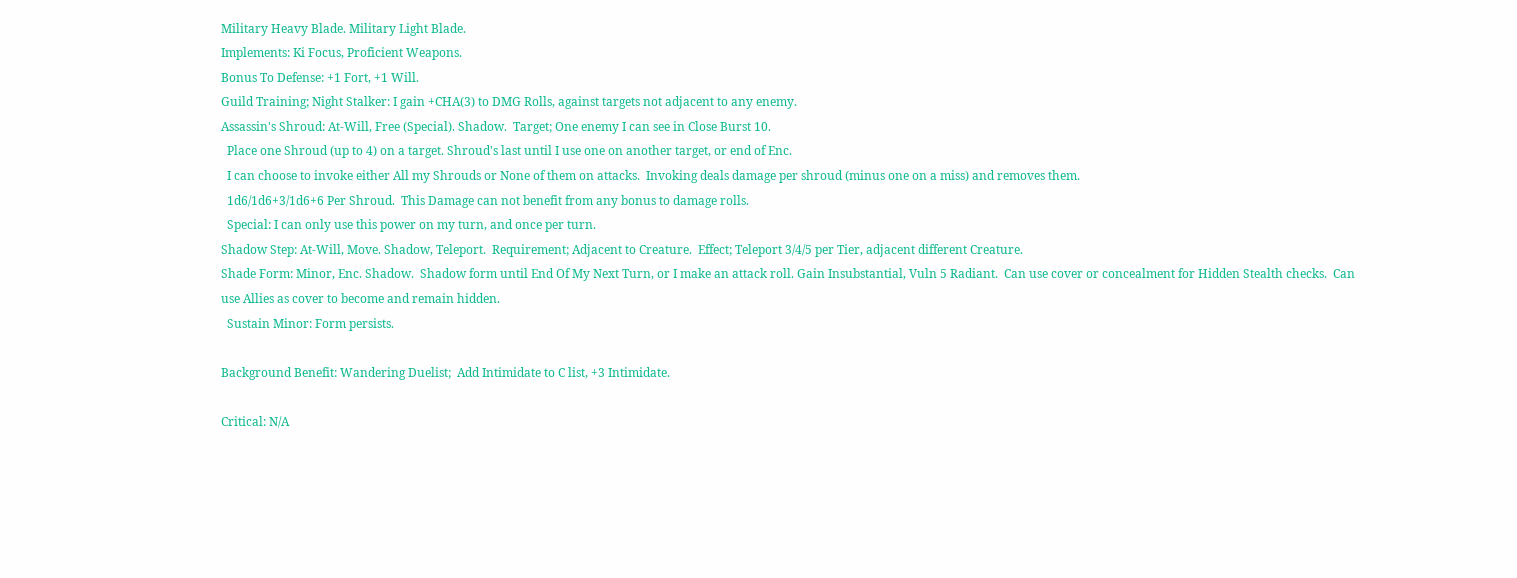Military Heavy Blade. Military Light Blade.
Implements: Ki Focus, Proficient Weapons.
Bonus To Defense: +1 Fort, +1 Will.
Guild Training; Night Stalker: I gain +CHA(3) to DMG Rolls, against targets not adjacent to any enemy.
Assassin's Shroud: At-Will, Free (Special). Shadow.  Target; One enemy I can see in Close Burst 10.
  Place one Shroud (up to 4) on a target. Shroud's last until I use one on another target, or end of Enc.
  I can choose to invoke either All my Shrouds or None of them on attacks.  Invoking deals damage per shroud (minus one on a miss) and removes them.
  1d6/1d6+3/1d6+6 Per Shroud.  This Damage can not benefit from any bonus to damage rolls.
  Special: I can only use this power on my turn, and once per turn.
Shadow Step: At-Will, Move. Shadow, Teleport.  Requirement; Adjacent to Creature.  Effect; Teleport 3/4/5 per Tier, adjacent different Creature.
Shade Form: Minor, Enc. Shadow.  Shadow form until End Of My Next Turn, or I make an attack roll. Gain Insubstantial, Vuln 5 Radiant.  Can use cover or concealment for Hidden Stealth checks.  Can use Allies as cover to become and remain hidden.
  Sustain Minor: Form persists.

Background Benefit: Wandering Duelist;  Add Intimidate to C list, +3 Intimidate.

Critical: N/A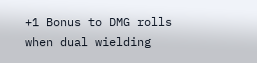+1 Bonus to DMG rolls when dual wielding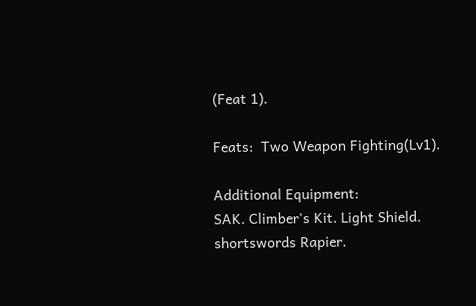(Feat 1).

Feats:  Two Weapon Fighting(Lv1).

Additional Equipment:
SAK. Climber's Kit. Light Shield. shortswords Rapier.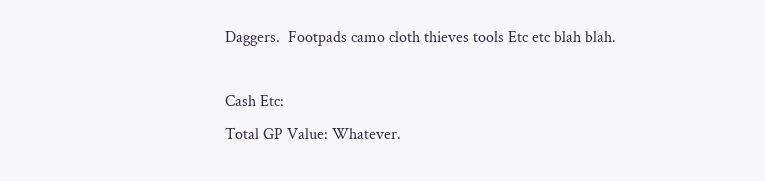Daggers.  Footpads camo cloth thieves tools Etc etc blah blah.

Cash Etc:
Total GP Value: Whatever.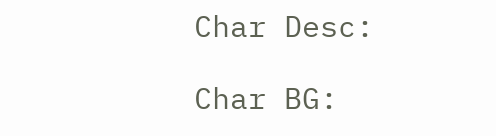Char Desc:

Char BG: